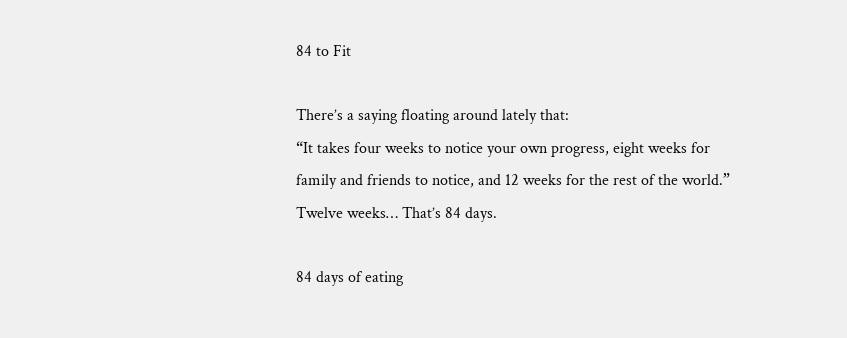84 to Fit

There’s a saying floating around lately that:
“It takes four weeks to notice your own progress, eight weeks for family and friends to notice, and 12 weeks for the rest of the world.”
Twelve weeks… That’s 84 days.

84 days of eating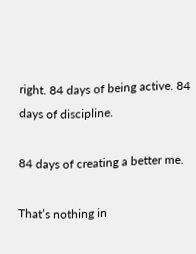right. 84 days of being active. 84 days of discipline.

84 days of creating a better me.

That’s nothing in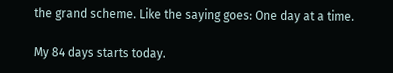the grand scheme. Like the saying goes: One day at a time.

My 84 days starts today.